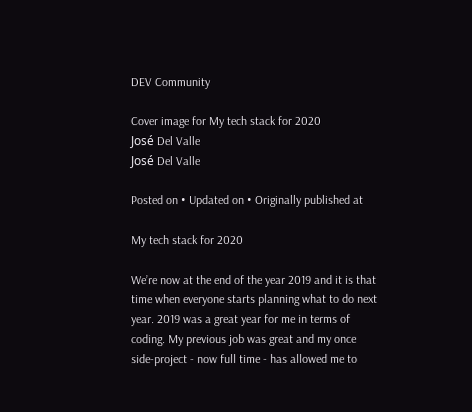DEV Community

Cover image for My tech stack for 2020
José Del Valle
José Del Valle

Posted on • Updated on • Originally published at

My tech stack for 2020

We’re now at the end of the year 2019 and it is that time when everyone starts planning what to do next year. 2019 was a great year for me in terms of coding. My previous job was great and my once side-project - now full time - has allowed me to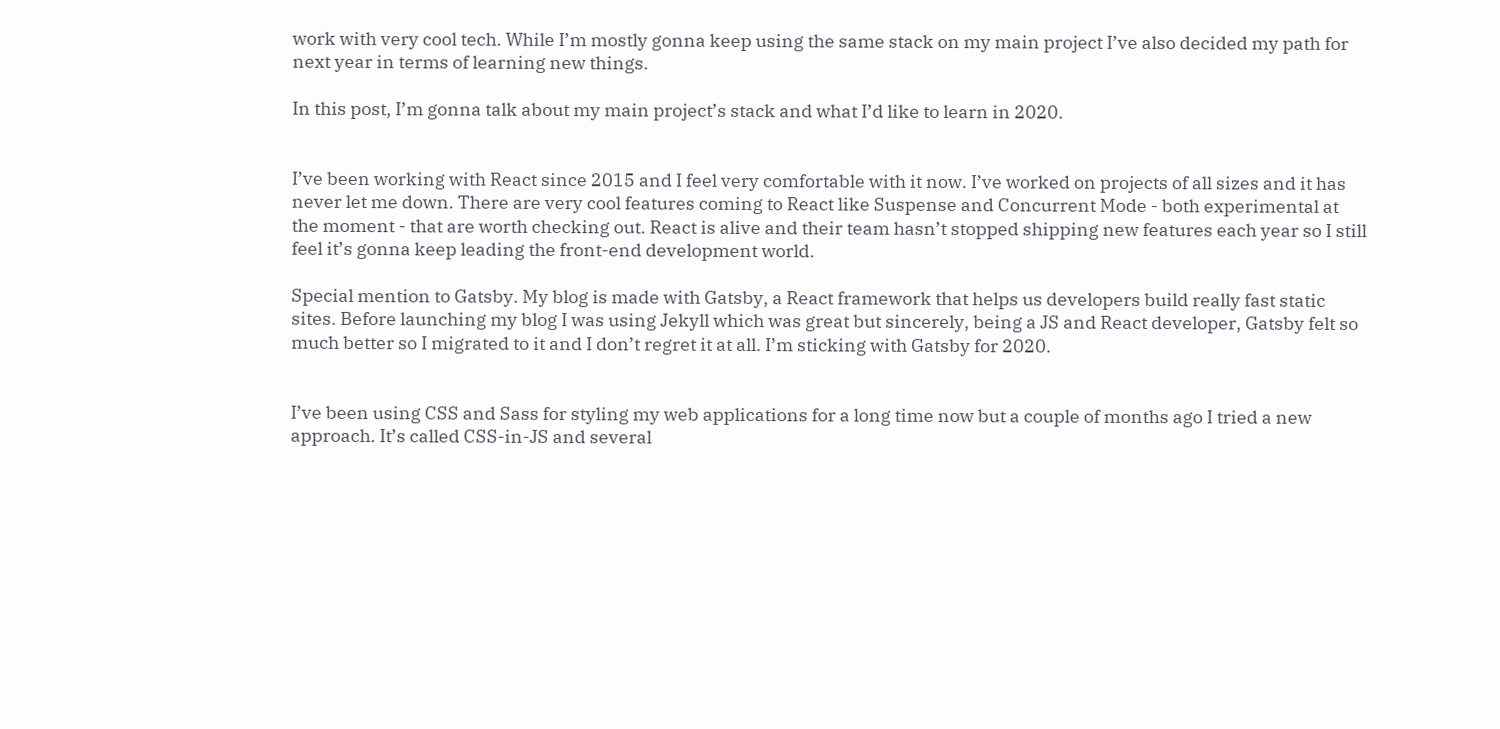work with very cool tech. While I’m mostly gonna keep using the same stack on my main project I’ve also decided my path for next year in terms of learning new things.

In this post, I’m gonna talk about my main project’s stack and what I’d like to learn in 2020.


I’ve been working with React since 2015 and I feel very comfortable with it now. I’ve worked on projects of all sizes and it has never let me down. There are very cool features coming to React like Suspense and Concurrent Mode - both experimental at the moment - that are worth checking out. React is alive and their team hasn’t stopped shipping new features each year so I still feel it’s gonna keep leading the front-end development world.

Special mention to Gatsby. My blog is made with Gatsby, a React framework that helps us developers build really fast static sites. Before launching my blog I was using Jekyll which was great but sincerely, being a JS and React developer, Gatsby felt so much better so I migrated to it and I don’t regret it at all. I’m sticking with Gatsby for 2020.


I’ve been using CSS and Sass for styling my web applications for a long time now but a couple of months ago I tried a new approach. It’s called CSS-in-JS and several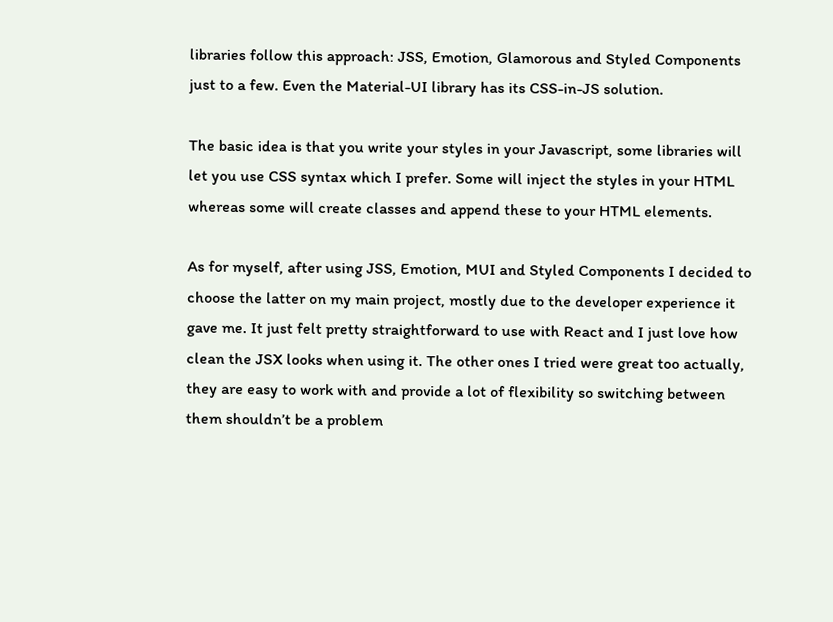libraries follow this approach: JSS, Emotion, Glamorous and Styled Components just to a few. Even the Material-UI library has its CSS-in-JS solution.

The basic idea is that you write your styles in your Javascript, some libraries will let you use CSS syntax which I prefer. Some will inject the styles in your HTML whereas some will create classes and append these to your HTML elements.

As for myself, after using JSS, Emotion, MUI and Styled Components I decided to choose the latter on my main project, mostly due to the developer experience it gave me. It just felt pretty straightforward to use with React and I just love how clean the JSX looks when using it. The other ones I tried were great too actually, they are easy to work with and provide a lot of flexibility so switching between them shouldn’t be a problem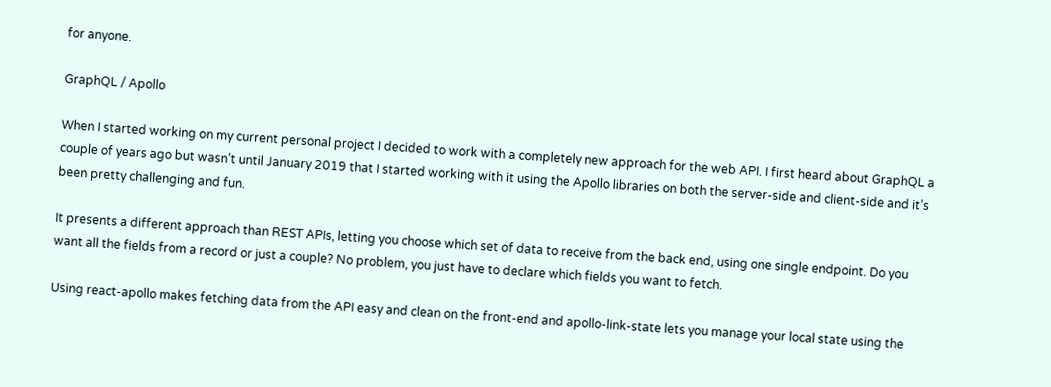for anyone.

GraphQL / Apollo

When I started working on my current personal project I decided to work with a completely new approach for the web API. I first heard about GraphQL a couple of years ago but wasn’t until January 2019 that I started working with it using the Apollo libraries on both the server-side and client-side and it’s been pretty challenging and fun.

It presents a different approach than REST APIs, letting you choose which set of data to receive from the back end, using one single endpoint. Do you want all the fields from a record or just a couple? No problem, you just have to declare which fields you want to fetch.

Using react-apollo makes fetching data from the API easy and clean on the front-end and apollo-link-state lets you manage your local state using the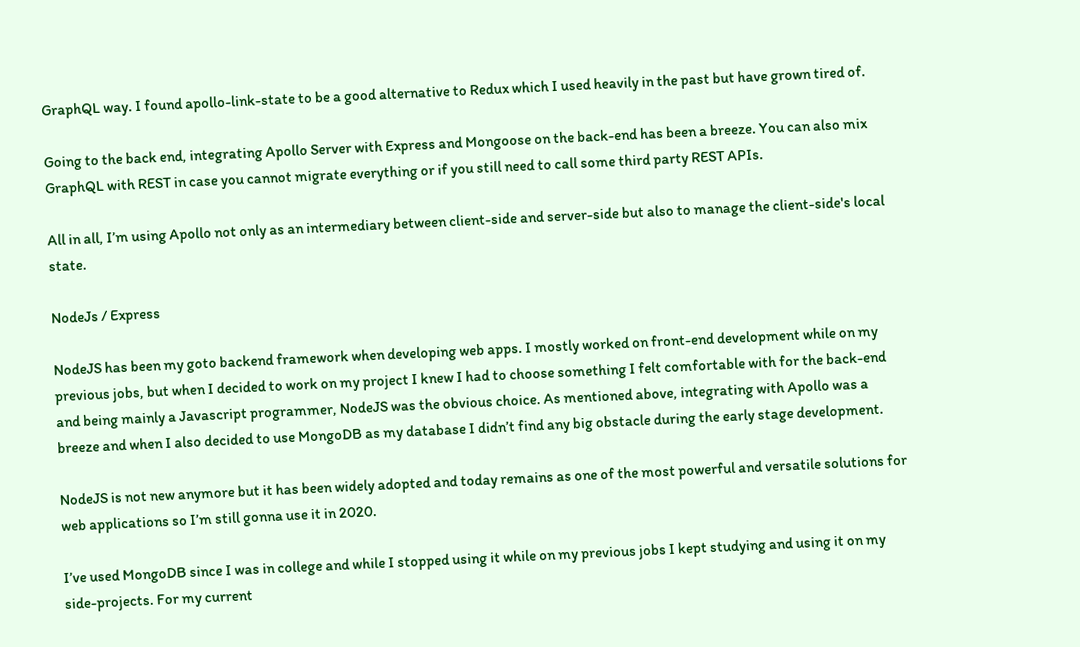GraphQL way. I found apollo-link-state to be a good alternative to Redux which I used heavily in the past but have grown tired of.

Going to the back end, integrating Apollo Server with Express and Mongoose on the back-end has been a breeze. You can also mix GraphQL with REST in case you cannot migrate everything or if you still need to call some third party REST APIs.

All in all, I’m using Apollo not only as an intermediary between client-side and server-side but also to manage the client-side's local state.

NodeJs / Express

NodeJS has been my goto backend framework when developing web apps. I mostly worked on front-end development while on my previous jobs, but when I decided to work on my project I knew I had to choose something I felt comfortable with for the back-end and being mainly a Javascript programmer, NodeJS was the obvious choice. As mentioned above, integrating with Apollo was a breeze and when I also decided to use MongoDB as my database I didn’t find any big obstacle during the early stage development.

NodeJS is not new anymore but it has been widely adopted and today remains as one of the most powerful and versatile solutions for web applications so I’m still gonna use it in 2020.

I’ve used MongoDB since I was in college and while I stopped using it while on my previous jobs I kept studying and using it on my side-projects. For my current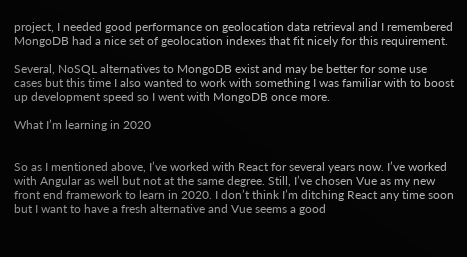project, I needed good performance on geolocation data retrieval and I remembered MongoDB had a nice set of geolocation indexes that fit nicely for this requirement.

Several, NoSQL alternatives to MongoDB exist and may be better for some use cases but this time I also wanted to work with something I was familiar with to boost up development speed so I went with MongoDB once more.

What I’m learning in 2020


So as I mentioned above, I’ve worked with React for several years now. I’ve worked with Angular as well but not at the same degree. Still, I’ve chosen Vue as my new front end framework to learn in 2020. I don’t think I’m ditching React any time soon but I want to have a fresh alternative and Vue seems a good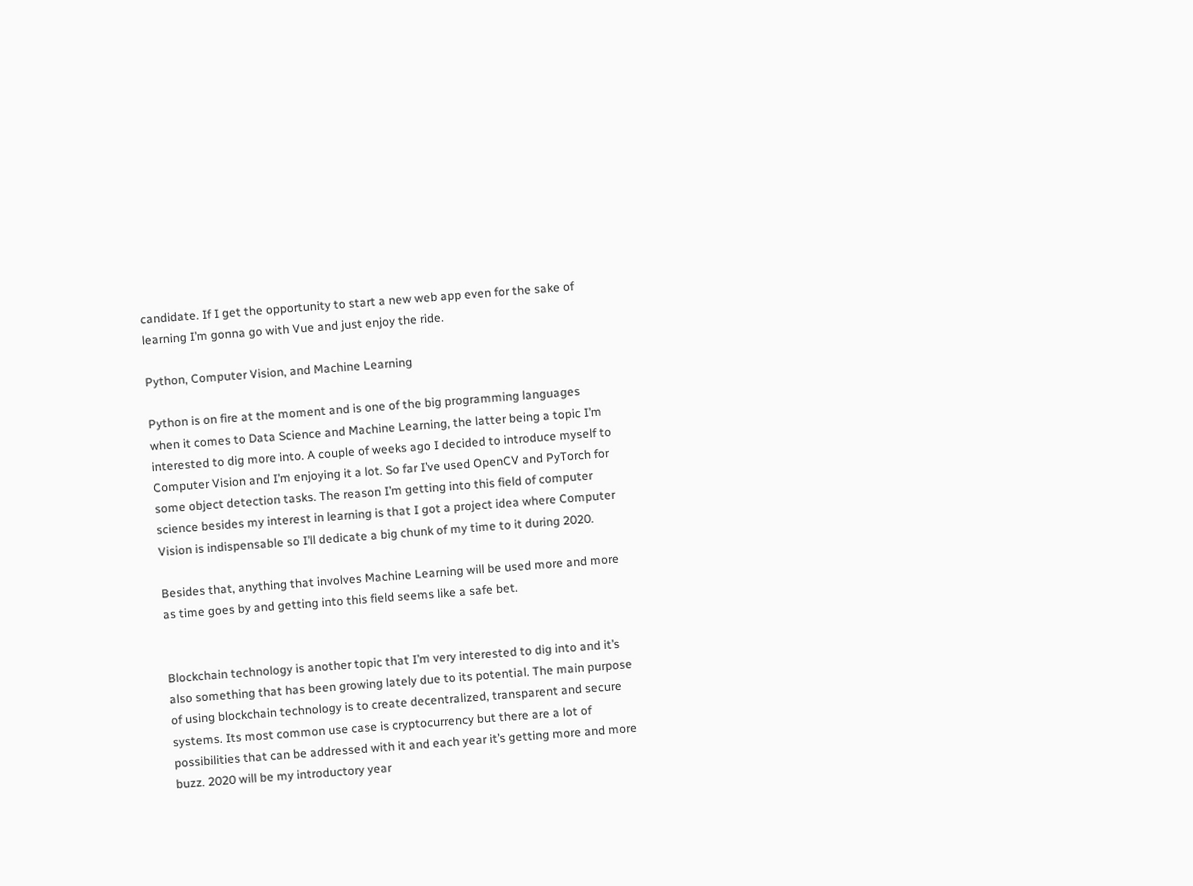candidate. If I get the opportunity to start a new web app even for the sake of learning I’m gonna go with Vue and just enjoy the ride.

Python, Computer Vision, and Machine Learning

Python is on fire at the moment and is one of the big programming languages when it comes to Data Science and Machine Learning, the latter being a topic I’m interested to dig more into. A couple of weeks ago I decided to introduce myself to Computer Vision and I’m enjoying it a lot. So far I’ve used OpenCV and PyTorch for some object detection tasks. The reason I’m getting into this field of computer science besides my interest in learning is that I got a project idea where Computer Vision is indispensable so I’ll dedicate a big chunk of my time to it during 2020.

Besides that, anything that involves Machine Learning will be used more and more as time goes by and getting into this field seems like a safe bet.


Blockchain technology is another topic that I’m very interested to dig into and it’s also something that has been growing lately due to its potential. The main purpose of using blockchain technology is to create decentralized, transparent and secure systems. Its most common use case is cryptocurrency but there are a lot of possibilities that can be addressed with it and each year it’s getting more and more buzz. 2020 will be my introductory year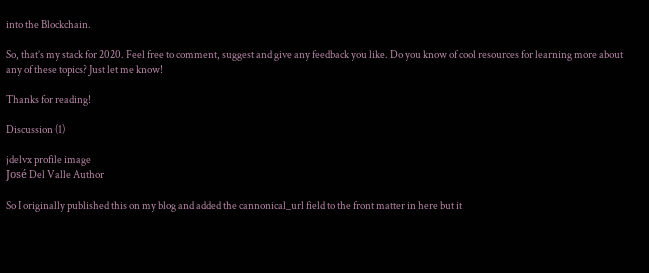into the Blockchain.

So, that’s my stack for 2020. Feel free to comment, suggest and give any feedback you like. Do you know of cool resources for learning more about any of these topics? Just let me know!

Thanks for reading!

Discussion (1)

jdelvx profile image
José Del Valle Author

So I originally published this on my blog and added the cannonical_url field to the front matter in here but it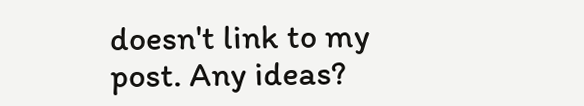doesn't link to my post. Any ideas?